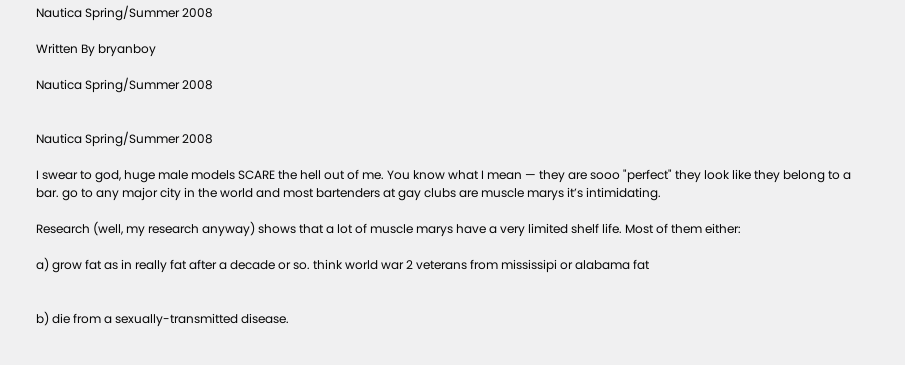Nautica Spring/Summer 2008

Written By bryanboy

Nautica Spring/Summer 2008


Nautica Spring/Summer 2008

I swear to god, huge male models SCARE the hell out of me. You know what I mean — they are sooo "perfect" they look like they belong to a bar. go to any major city in the world and most bartenders at gay clubs are muscle marys it’s intimidating.

Research (well, my research anyway) shows that a lot of muscle marys have a very limited shelf life. Most of them either:

a) grow fat as in really fat after a decade or so. think world war 2 veterans from mississipi or alabama fat


b) die from a sexually-transmitted disease.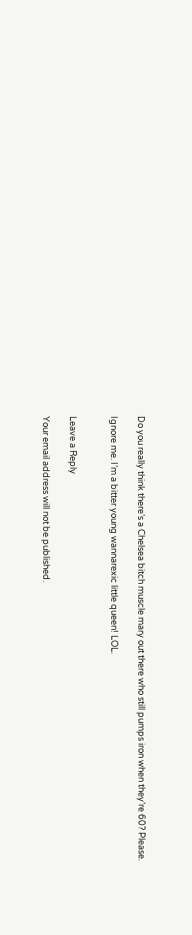Do you really think there’s a Chelsea bitch muscle mary out there who still pumps iron when they’re 60? Please.

Ignore me. I’m a bitter young wannarexic little queen! LOL.


Leave a Reply

Your email address will not be published.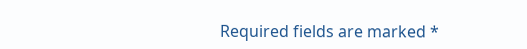Required fields are marked *